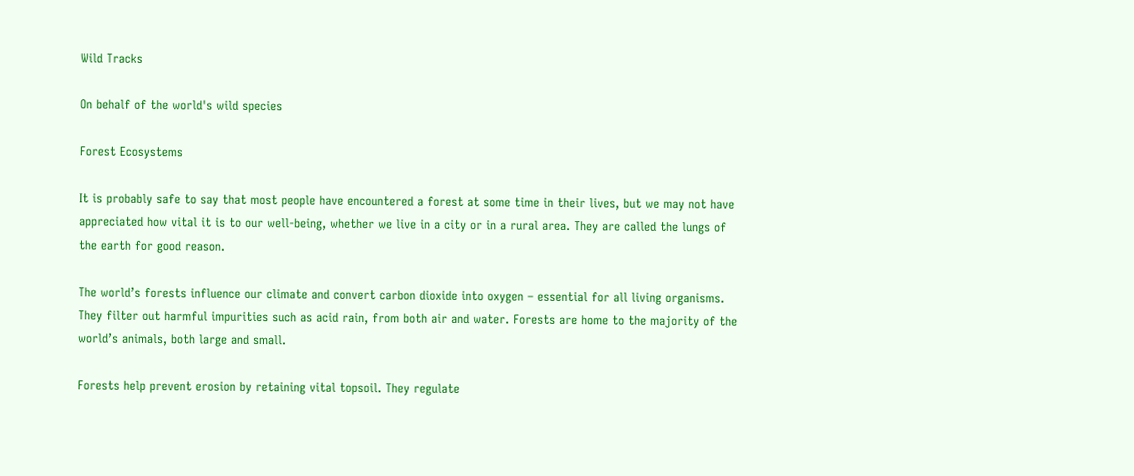Wild Tracks

On behalf of the world's wild species

Forest Ecosystems

It is probably safe to say that most people have encountered a forest at some time in their lives, but we may not have appreciated how vital it is to our well-being, whether we live in a city or in a rural area. They are called the lungs of the earth for good reason.

The world’s forests influence our climate and convert carbon dioxide into oxygen – essential for all living organisms. They filter out harmful impurities such as acid rain, from both air and water. Forests are home to the majority of the world’s animals, both large and small.

Forests help prevent erosion by retaining vital topsoil. They regulate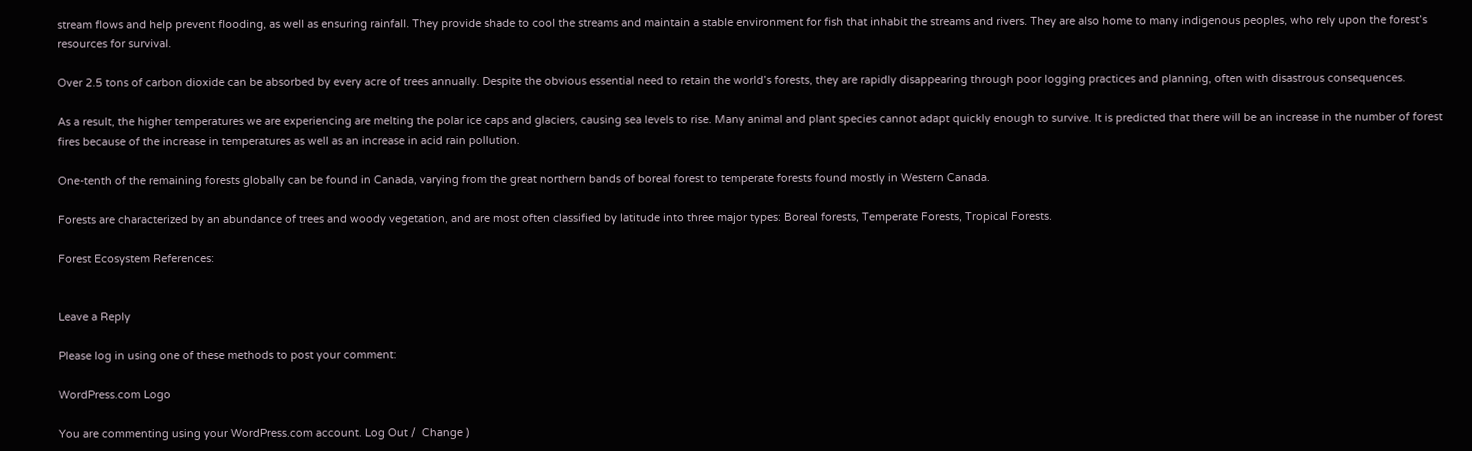stream flows and help prevent flooding, as well as ensuring rainfall. They provide shade to cool the streams and maintain a stable environment for fish that inhabit the streams and rivers. They are also home to many indigenous peoples, who rely upon the forest’s resources for survival.

Over 2.5 tons of carbon dioxide can be absorbed by every acre of trees annually. Despite the obvious essential need to retain the world’s forests, they are rapidly disappearing through poor logging practices and planning, often with disastrous consequences.

As a result, the higher temperatures we are experiencing are melting the polar ice caps and glaciers, causing sea levels to rise. Many animal and plant species cannot adapt quickly enough to survive. It is predicted that there will be an increase in the number of forest fires because of the increase in temperatures as well as an increase in acid rain pollution.

One-tenth of the remaining forests globally can be found in Canada, varying from the great northern bands of boreal forest to temperate forests found mostly in Western Canada.

Forests are characterized by an abundance of trees and woody vegetation, and are most often classified by latitude into three major types: Boreal forests, Temperate Forests, Tropical Forests.

Forest Ecosystem References:


Leave a Reply

Please log in using one of these methods to post your comment:

WordPress.com Logo

You are commenting using your WordPress.com account. Log Out /  Change )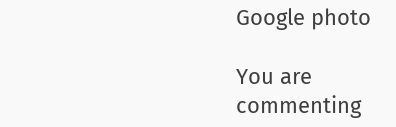Google photo

You are commenting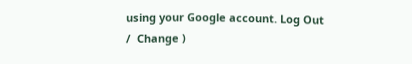using your Google account. Log Out /  Change )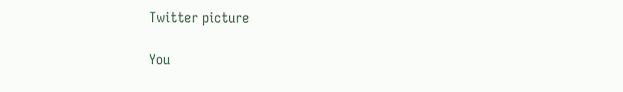Twitter picture

You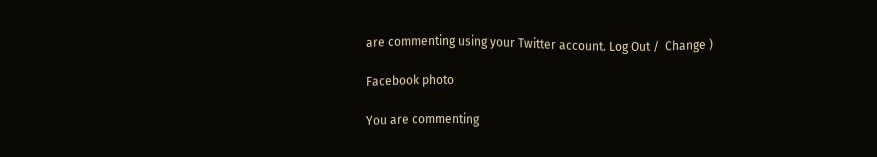are commenting using your Twitter account. Log Out /  Change )

Facebook photo

You are commenting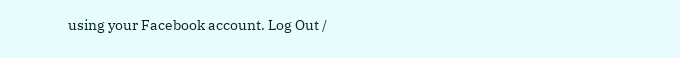using your Facebook account. Log Out /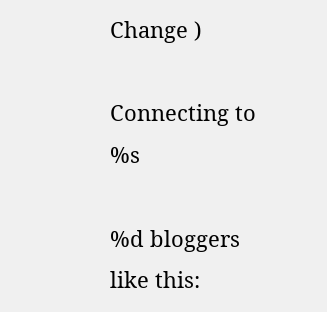Change )

Connecting to %s

%d bloggers like this: